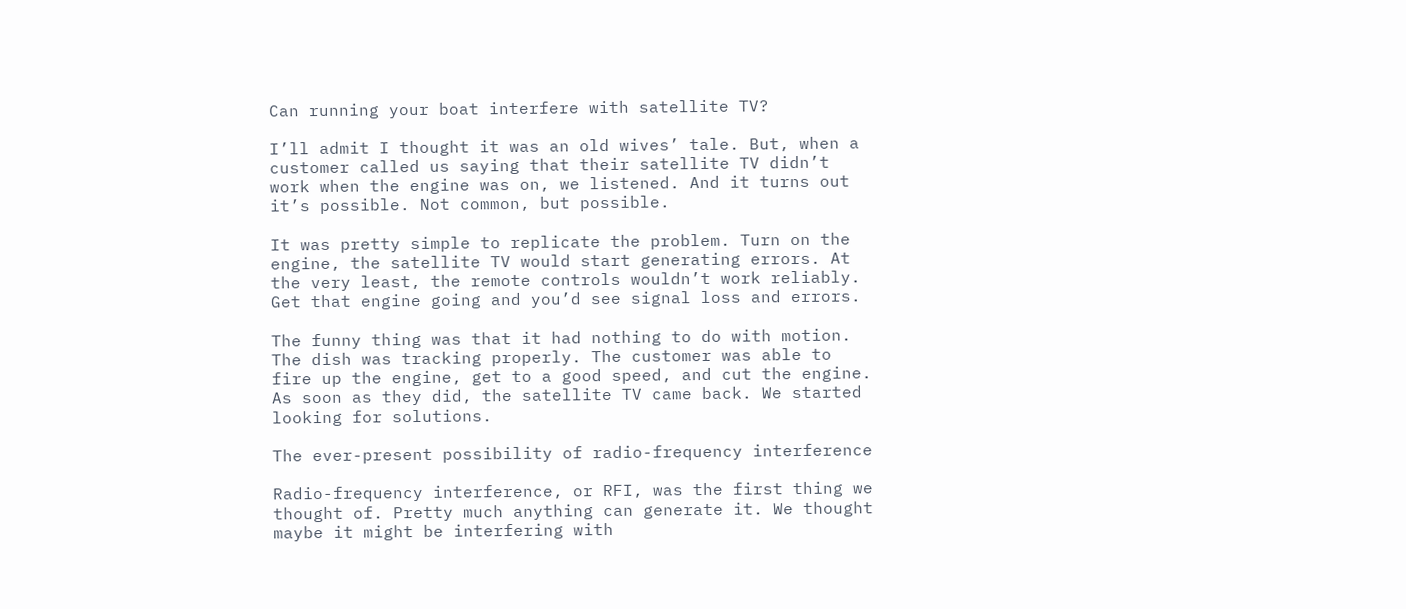Can running your boat interfere with satellite TV?

I’ll admit I thought it was an old wives’ tale. But, when a customer called us saying that their satellite TV didn’t work when the engine was on, we listened. And it turns out it’s possible. Not common, but possible.

It was pretty simple to replicate the problem. Turn on the engine, the satellite TV would start generating errors. At the very least, the remote controls wouldn’t work reliably. Get that engine going and you’d see signal loss and errors.

The funny thing was that it had nothing to do with motion. The dish was tracking properly. The customer was able to fire up the engine, get to a good speed, and cut the engine. As soon as they did, the satellite TV came back. We started looking for solutions.

The ever-present possibility of radio-frequency interference

Radio-frequency interference, or RFI, was the first thing we thought of. Pretty much anything can generate it. We thought maybe it might be interfering with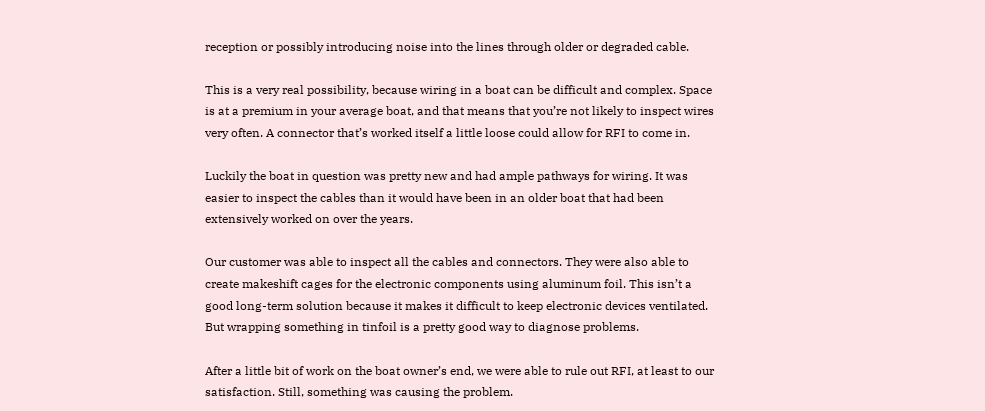reception or possibly introducing noise into the lines through older or degraded cable.

This is a very real possibility, because wiring in a boat can be difficult and complex. Space is at a premium in your average boat, and that means that you’re not likely to inspect wires very often. A connector that’s worked itself a little loose could allow for RFI to come in.

Luckily the boat in question was pretty new and had ample pathways for wiring. It was easier to inspect the cables than it would have been in an older boat that had been extensively worked on over the years.

Our customer was able to inspect all the cables and connectors. They were also able to create makeshift cages for the electronic components using aluminum foil. This isn’t a good long-term solution because it makes it difficult to keep electronic devices ventilated. But wrapping something in tinfoil is a pretty good way to diagnose problems.

After a little bit of work on the boat owner’s end, we were able to rule out RFI, at least to our satisfaction. Still, something was causing the problem.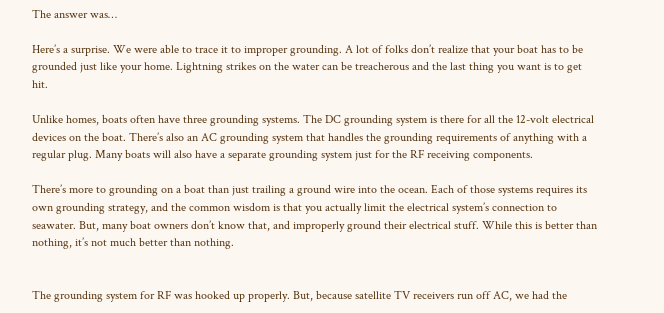The answer was…

Here’s a surprise. We were able to trace it to improper grounding. A lot of folks don’t realize that your boat has to be grounded just like your home. Lightning strikes on the water can be treacherous and the last thing you want is to get hit.

Unlike homes, boats often have three grounding systems. The DC grounding system is there for all the 12-volt electrical devices on the boat. There’s also an AC grounding system that handles the grounding requirements of anything with a regular plug. Many boats will also have a separate grounding system just for the RF receiving components.

There’s more to grounding on a boat than just trailing a ground wire into the ocean. Each of those systems requires its own grounding strategy, and the common wisdom is that you actually limit the electrical system’s connection to seawater. But, many boat owners don’t know that, and improperly ground their electrical stuff. While this is better than nothing, it’s not much better than nothing.


The grounding system for RF was hooked up properly. But, because satellite TV receivers run off AC, we had the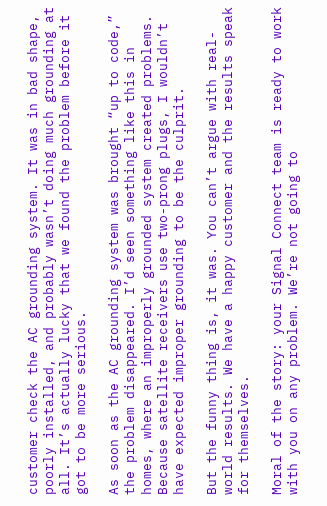customer check the AC grounding system. It was in bad shape, poorly installed, and probably wasn’t doing much grounding at all. It’s actually lucky that we found the problem before it got to be more serious.

As soon as the AC grounding system was brought “up to code,” the problem disappeared. I’d seen something like this in homes, where an improperly grounded system created problems. Because satellite receivers use two-prong plugs, I wouldn’t have expected improper grounding to be the culprit.

But the funny thing is, it was. You can’t argue with real-world results. We have a happy customer and the results speak for themselves.

Moral of the story: your Signal Connect team is ready to work with you on any problem. We’re not going to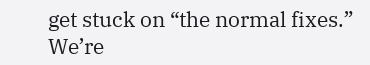get stuck on “the normal fixes.” We’re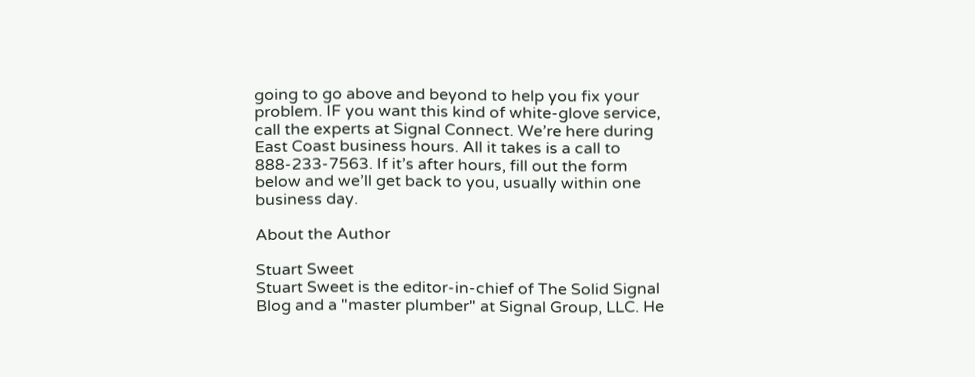going to go above and beyond to help you fix your problem. IF you want this kind of white-glove service, call the experts at Signal Connect. We’re here during East Coast business hours. All it takes is a call to 888-233-7563. If it’s after hours, fill out the form below and we’ll get back to you, usually within one business day.

About the Author

Stuart Sweet
Stuart Sweet is the editor-in-chief of The Solid Signal Blog and a "master plumber" at Signal Group, LLC. He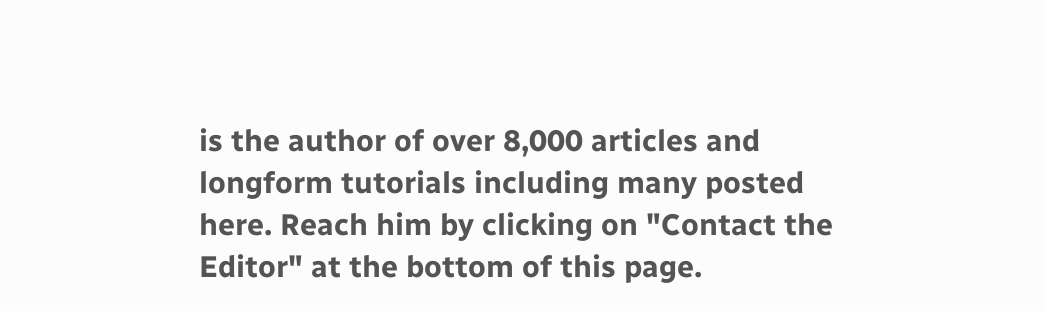is the author of over 8,000 articles and longform tutorials including many posted here. Reach him by clicking on "Contact the Editor" at the bottom of this page.